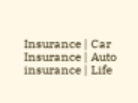Insurance | Car Insurance | Auto insurance | Life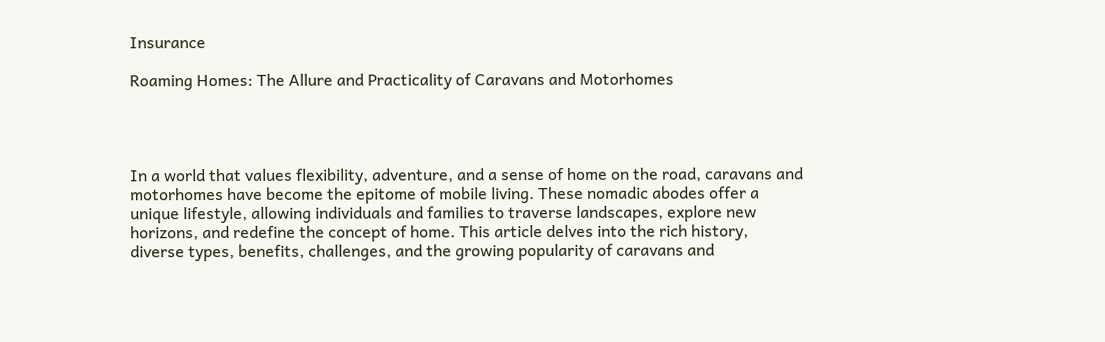Insurance

Roaming Homes: The Allure and Practicality of Caravans and Motorhomes




In a world that values flexibility, adventure, and a sense of home on the road, caravans and motorhomes have become the epitome of mobile living. These nomadic abodes offer a unique lifestyle, allowing individuals and families to traverse landscapes, explore new horizons, and redefine the concept of home. This article delves into the rich history, diverse types, benefits, challenges, and the growing popularity of caravans and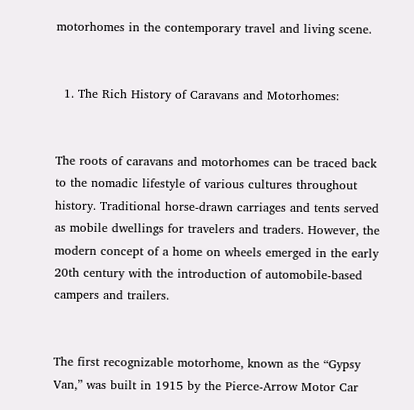motorhomes in the contemporary travel and living scene.


  1. The Rich History of Caravans and Motorhomes:


The roots of caravans and motorhomes can be traced back to the nomadic lifestyle of various cultures throughout history. Traditional horse-drawn carriages and tents served as mobile dwellings for travelers and traders. However, the modern concept of a home on wheels emerged in the early 20th century with the introduction of automobile-based campers and trailers.


The first recognizable motorhome, known as the “Gypsy Van,” was built in 1915 by the Pierce-Arrow Motor Car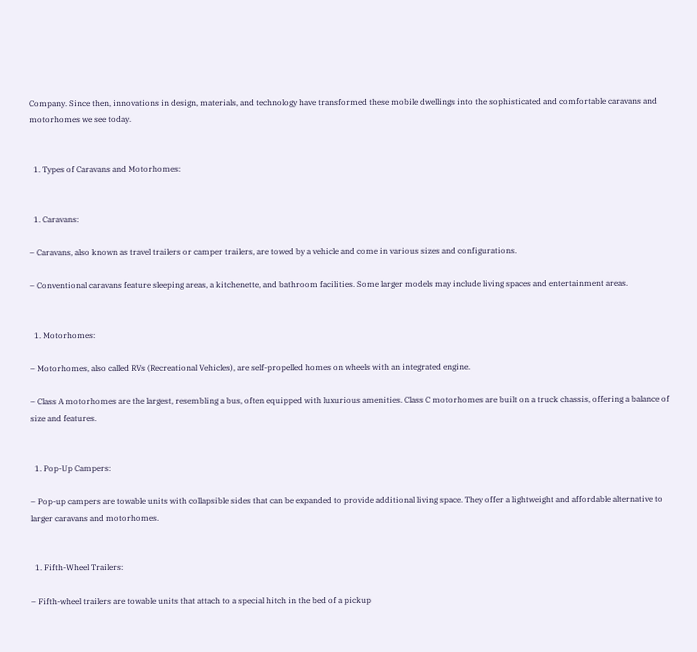Company. Since then, innovations in design, materials, and technology have transformed these mobile dwellings into the sophisticated and comfortable caravans and motorhomes we see today.


  1. Types of Caravans and Motorhomes:


  1. Caravans:

– Caravans, also known as travel trailers or camper trailers, are towed by a vehicle and come in various sizes and configurations.

– Conventional caravans feature sleeping areas, a kitchenette, and bathroom facilities. Some larger models may include living spaces and entertainment areas.


  1. Motorhomes:

– Motorhomes, also called RVs (Recreational Vehicles), are self-propelled homes on wheels with an integrated engine.

– Class A motorhomes are the largest, resembling a bus, often equipped with luxurious amenities. Class C motorhomes are built on a truck chassis, offering a balance of size and features.


  1. Pop-Up Campers:

– Pop-up campers are towable units with collapsible sides that can be expanded to provide additional living space. They offer a lightweight and affordable alternative to larger caravans and motorhomes.


  1. Fifth-Wheel Trailers:

– Fifth-wheel trailers are towable units that attach to a special hitch in the bed of a pickup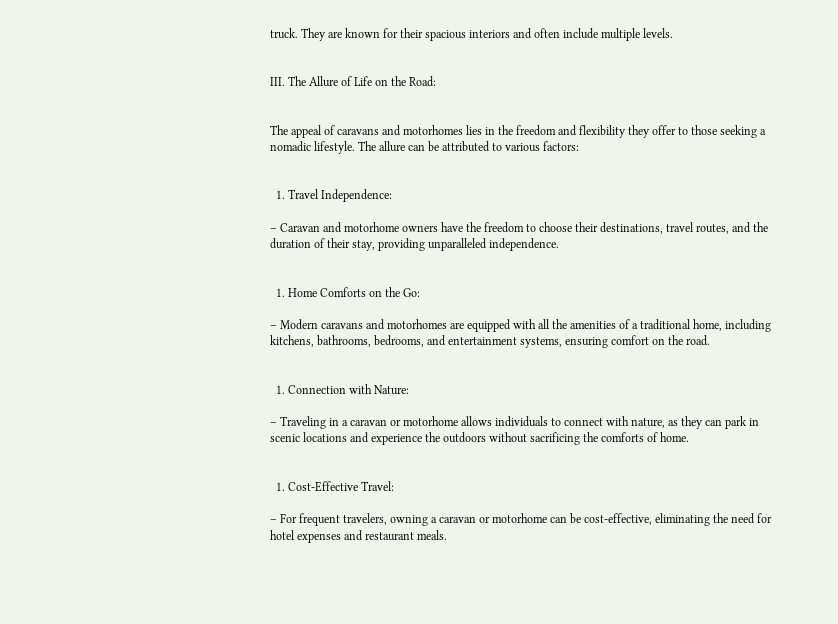truck. They are known for their spacious interiors and often include multiple levels.


III. The Allure of Life on the Road:


The appeal of caravans and motorhomes lies in the freedom and flexibility they offer to those seeking a nomadic lifestyle. The allure can be attributed to various factors:


  1. Travel Independence:

– Caravan and motorhome owners have the freedom to choose their destinations, travel routes, and the duration of their stay, providing unparalleled independence.


  1. Home Comforts on the Go:

– Modern caravans and motorhomes are equipped with all the amenities of a traditional home, including kitchens, bathrooms, bedrooms, and entertainment systems, ensuring comfort on the road.


  1. Connection with Nature:

– Traveling in a caravan or motorhome allows individuals to connect with nature, as they can park in scenic locations and experience the outdoors without sacrificing the comforts of home.


  1. Cost-Effective Travel:

– For frequent travelers, owning a caravan or motorhome can be cost-effective, eliminating the need for hotel expenses and restaurant meals.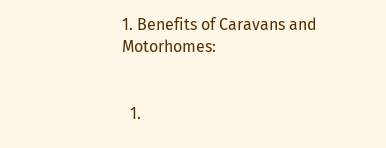1. Benefits of Caravans and Motorhomes:


  1.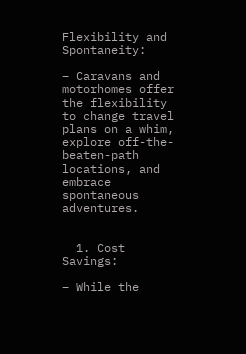Flexibility and Spontaneity:

– Caravans and motorhomes offer the flexibility to change travel plans on a whim, explore off-the-beaten-path locations, and embrace spontaneous adventures.


  1. Cost Savings:

– While the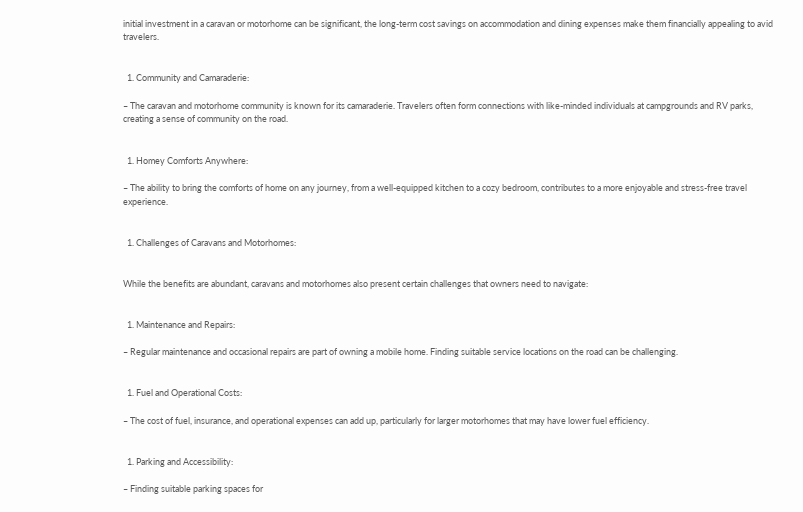initial investment in a caravan or motorhome can be significant, the long-term cost savings on accommodation and dining expenses make them financially appealing to avid travelers.


  1. Community and Camaraderie:

– The caravan and motorhome community is known for its camaraderie. Travelers often form connections with like-minded individuals at campgrounds and RV parks, creating a sense of community on the road.


  1. Homey Comforts Anywhere:

– The ability to bring the comforts of home on any journey, from a well-equipped kitchen to a cozy bedroom, contributes to a more enjoyable and stress-free travel experience.


  1. Challenges of Caravans and Motorhomes:


While the benefits are abundant, caravans and motorhomes also present certain challenges that owners need to navigate:


  1. Maintenance and Repairs:

– Regular maintenance and occasional repairs are part of owning a mobile home. Finding suitable service locations on the road can be challenging.


  1. Fuel and Operational Costs:

– The cost of fuel, insurance, and operational expenses can add up, particularly for larger motorhomes that may have lower fuel efficiency.


  1. Parking and Accessibility:

– Finding suitable parking spaces for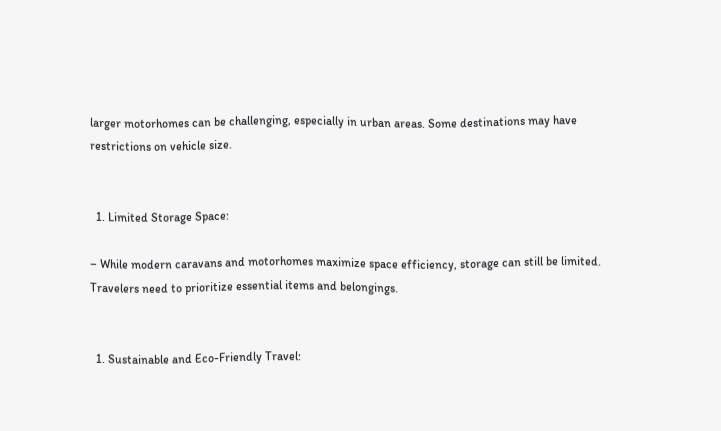larger motorhomes can be challenging, especially in urban areas. Some destinations may have restrictions on vehicle size.


  1. Limited Storage Space:

– While modern caravans and motorhomes maximize space efficiency, storage can still be limited. Travelers need to prioritize essential items and belongings.


  1. Sustainable and Eco-Friendly Travel: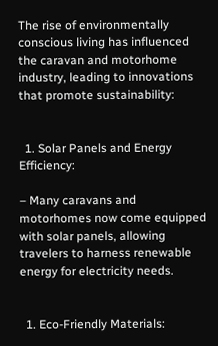The rise of environmentally conscious living has influenced the caravan and motorhome industry, leading to innovations that promote sustainability:


  1. Solar Panels and Energy Efficiency:

– Many caravans and motorhomes now come equipped with solar panels, allowing travelers to harness renewable energy for electricity needs.


  1. Eco-Friendly Materials: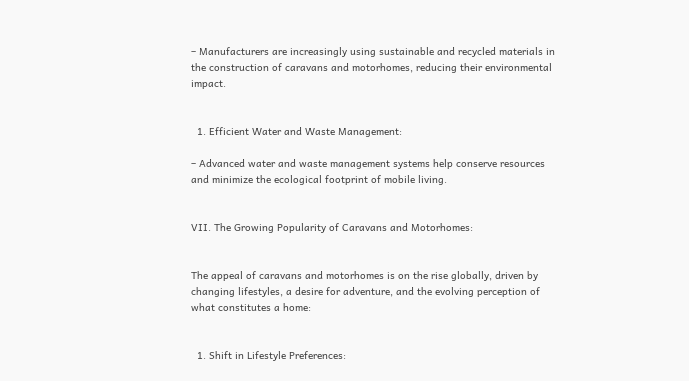– Manufacturers are increasingly using sustainable and recycled materials in the construction of caravans and motorhomes, reducing their environmental impact.


  1. Efficient Water and Waste Management:

– Advanced water and waste management systems help conserve resources and minimize the ecological footprint of mobile living.


VII. The Growing Popularity of Caravans and Motorhomes:


The appeal of caravans and motorhomes is on the rise globally, driven by changing lifestyles, a desire for adventure, and the evolving perception of what constitutes a home:


  1. Shift in Lifestyle Preferences: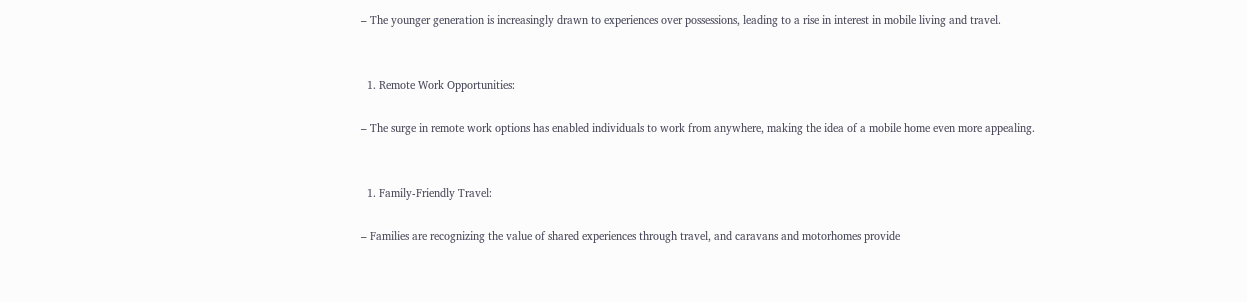– The younger generation is increasingly drawn to experiences over possessions, leading to a rise in interest in mobile living and travel.


  1. Remote Work Opportunities:

– The surge in remote work options has enabled individuals to work from anywhere, making the idea of a mobile home even more appealing.


  1. Family-Friendly Travel:

– Families are recognizing the value of shared experiences through travel, and caravans and motorhomes provide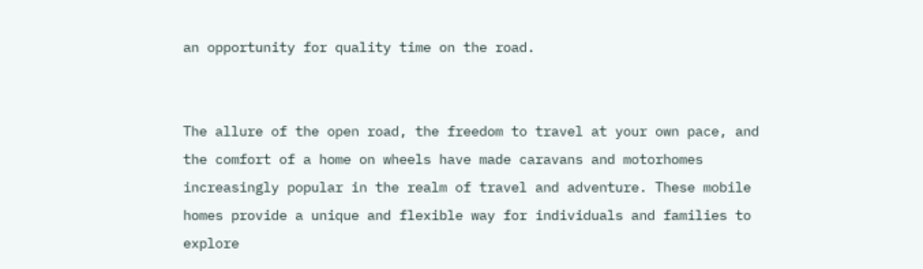an opportunity for quality time on the road.


The allure of the open road, the freedom to travel at your own pace, and the comfort of a home on wheels have made caravans and motorhomes increasingly popular in the realm of travel and adventure. These mobile homes provide a unique and flexible way for individuals and families to explore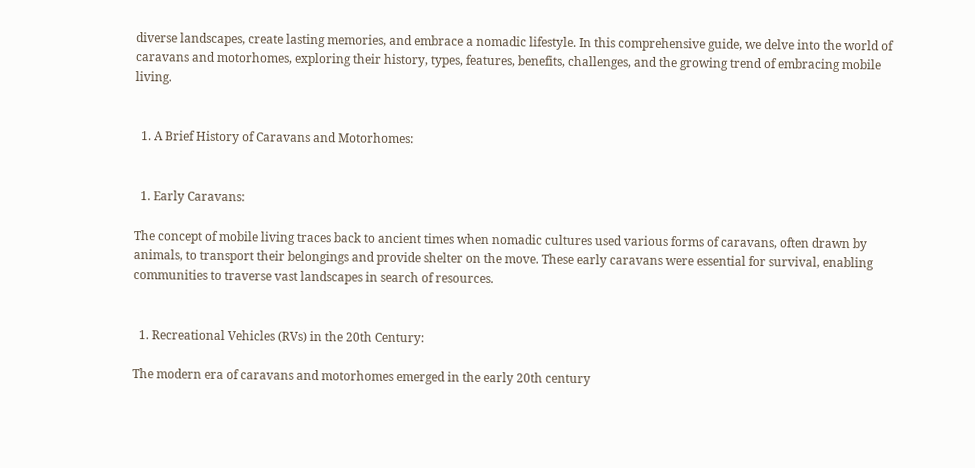diverse landscapes, create lasting memories, and embrace a nomadic lifestyle. In this comprehensive guide, we delve into the world of caravans and motorhomes, exploring their history, types, features, benefits, challenges, and the growing trend of embracing mobile living.


  1. A Brief History of Caravans and Motorhomes:


  1. Early Caravans:

The concept of mobile living traces back to ancient times when nomadic cultures used various forms of caravans, often drawn by animals, to transport their belongings and provide shelter on the move. These early caravans were essential for survival, enabling communities to traverse vast landscapes in search of resources.


  1. Recreational Vehicles (RVs) in the 20th Century:

The modern era of caravans and motorhomes emerged in the early 20th century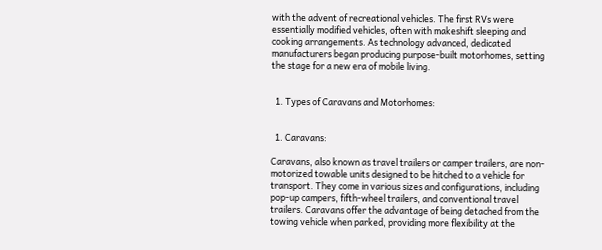with the advent of recreational vehicles. The first RVs were essentially modified vehicles, often with makeshift sleeping and cooking arrangements. As technology advanced, dedicated manufacturers began producing purpose-built motorhomes, setting the stage for a new era of mobile living.


  1. Types of Caravans and Motorhomes:


  1. Caravans:

Caravans, also known as travel trailers or camper trailers, are non-motorized towable units designed to be hitched to a vehicle for transport. They come in various sizes and configurations, including pop-up campers, fifth-wheel trailers, and conventional travel trailers. Caravans offer the advantage of being detached from the towing vehicle when parked, providing more flexibility at the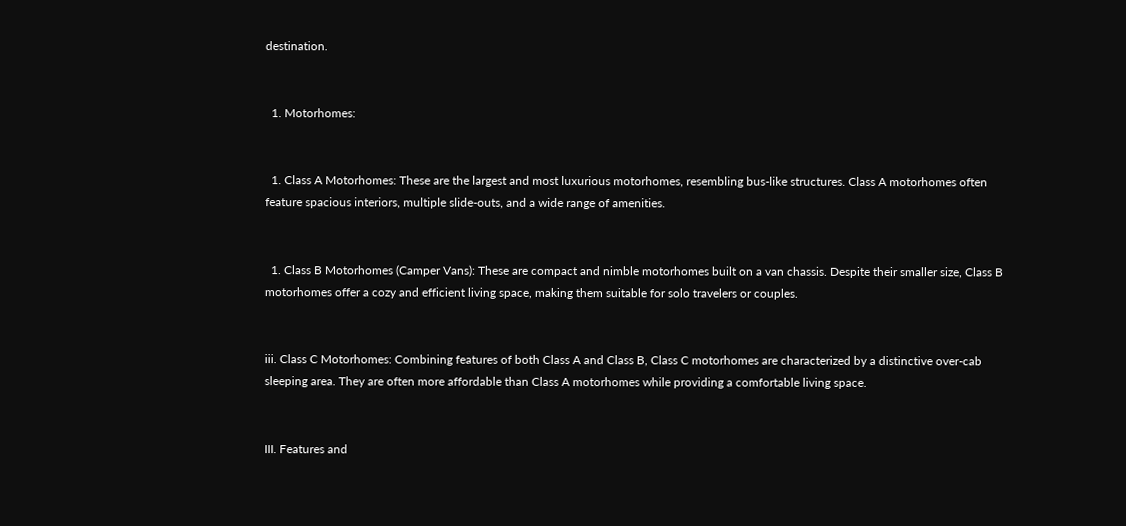destination.


  1. Motorhomes:


  1. Class A Motorhomes: These are the largest and most luxurious motorhomes, resembling bus-like structures. Class A motorhomes often feature spacious interiors, multiple slide-outs, and a wide range of amenities.


  1. Class B Motorhomes (Camper Vans): These are compact and nimble motorhomes built on a van chassis. Despite their smaller size, Class B motorhomes offer a cozy and efficient living space, making them suitable for solo travelers or couples.


iii. Class C Motorhomes: Combining features of both Class A and Class B, Class C motorhomes are characterized by a distinctive over-cab sleeping area. They are often more affordable than Class A motorhomes while providing a comfortable living space.


III. Features and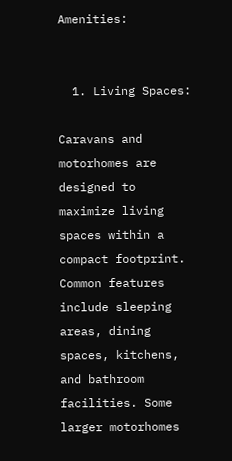Amenities:


  1. Living Spaces:

Caravans and motorhomes are designed to maximize living spaces within a compact footprint. Common features include sleeping areas, dining spaces, kitchens, and bathroom facilities. Some larger motorhomes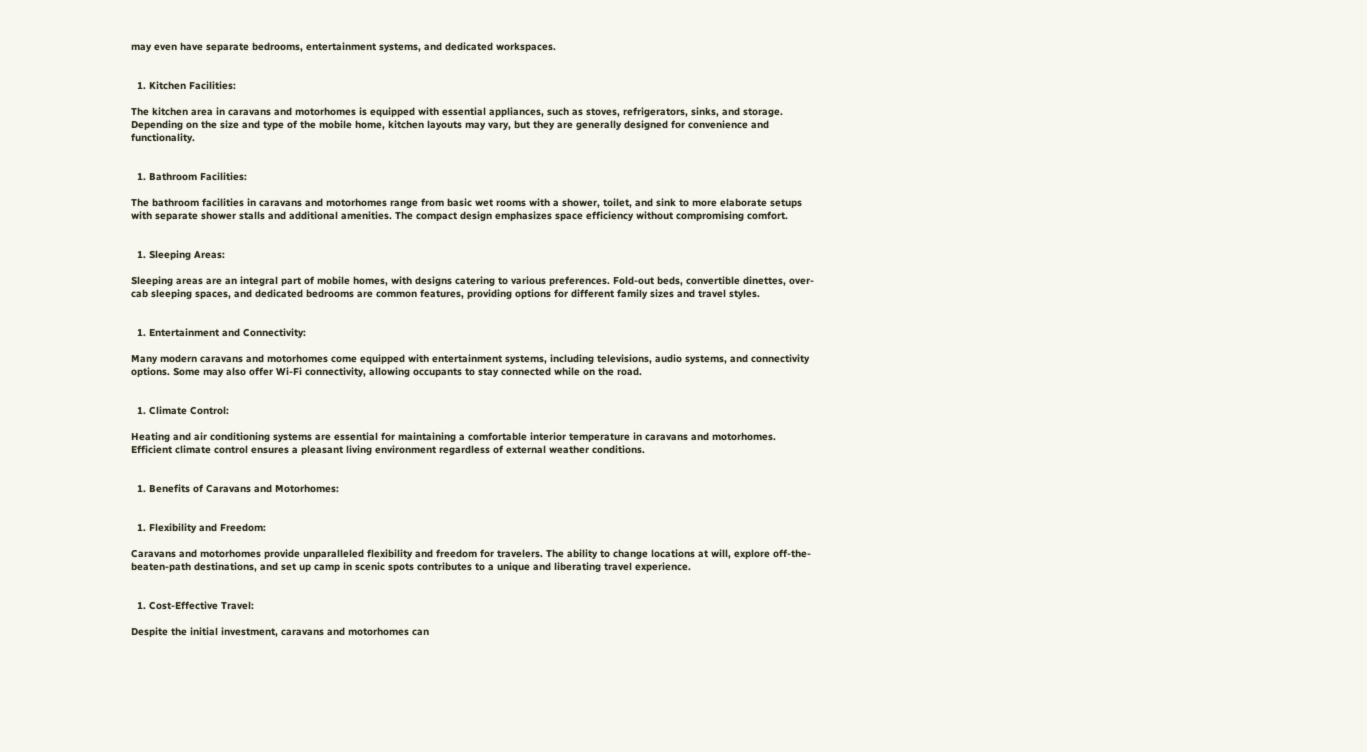may even have separate bedrooms, entertainment systems, and dedicated workspaces.


  1. Kitchen Facilities:

The kitchen area in caravans and motorhomes is equipped with essential appliances, such as stoves, refrigerators, sinks, and storage. Depending on the size and type of the mobile home, kitchen layouts may vary, but they are generally designed for convenience and functionality.


  1. Bathroom Facilities:

The bathroom facilities in caravans and motorhomes range from basic wet rooms with a shower, toilet, and sink to more elaborate setups with separate shower stalls and additional amenities. The compact design emphasizes space efficiency without compromising comfort.


  1. Sleeping Areas:

Sleeping areas are an integral part of mobile homes, with designs catering to various preferences. Fold-out beds, convertible dinettes, over-cab sleeping spaces, and dedicated bedrooms are common features, providing options for different family sizes and travel styles.


  1. Entertainment and Connectivity:

Many modern caravans and motorhomes come equipped with entertainment systems, including televisions, audio systems, and connectivity options. Some may also offer Wi-Fi connectivity, allowing occupants to stay connected while on the road.


  1. Climate Control:

Heating and air conditioning systems are essential for maintaining a comfortable interior temperature in caravans and motorhomes. Efficient climate control ensures a pleasant living environment regardless of external weather conditions.


  1. Benefits of Caravans and Motorhomes:


  1. Flexibility and Freedom:

Caravans and motorhomes provide unparalleled flexibility and freedom for travelers. The ability to change locations at will, explore off-the-beaten-path destinations, and set up camp in scenic spots contributes to a unique and liberating travel experience.


  1. Cost-Effective Travel:

Despite the initial investment, caravans and motorhomes can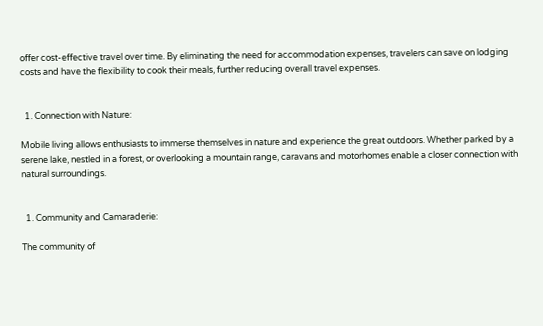offer cost-effective travel over time. By eliminating the need for accommodation expenses, travelers can save on lodging costs and have the flexibility to cook their meals, further reducing overall travel expenses.


  1. Connection with Nature:

Mobile living allows enthusiasts to immerse themselves in nature and experience the great outdoors. Whether parked by a serene lake, nestled in a forest, or overlooking a mountain range, caravans and motorhomes enable a closer connection with natural surroundings.


  1. Community and Camaraderie:

The community of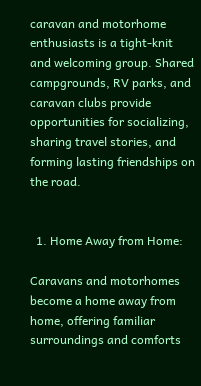caravan and motorhome enthusiasts is a tight-knit and welcoming group. Shared campgrounds, RV parks, and caravan clubs provide opportunities for socializing, sharing travel stories, and forming lasting friendships on the road.


  1. Home Away from Home:

Caravans and motorhomes become a home away from home, offering familiar surroundings and comforts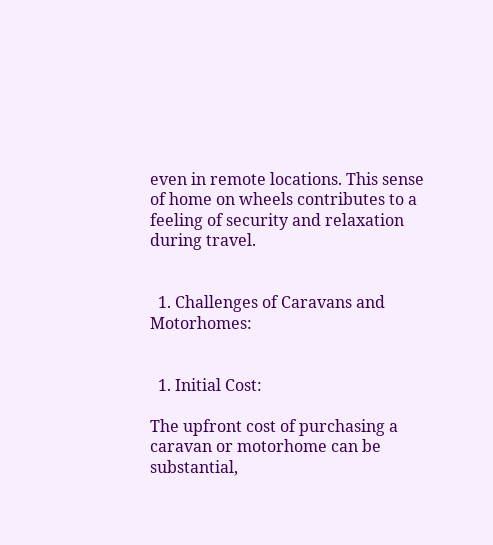even in remote locations. This sense of home on wheels contributes to a feeling of security and relaxation during travel.


  1. Challenges of Caravans and Motorhomes:


  1. Initial Cost:

The upfront cost of purchasing a caravan or motorhome can be substantial,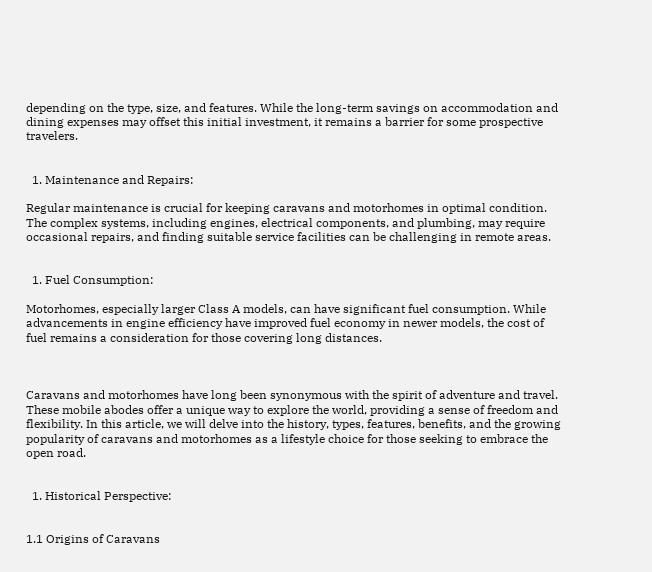depending on the type, size, and features. While the long-term savings on accommodation and dining expenses may offset this initial investment, it remains a barrier for some prospective travelers.


  1. Maintenance and Repairs:

Regular maintenance is crucial for keeping caravans and motorhomes in optimal condition. The complex systems, including engines, electrical components, and plumbing, may require occasional repairs, and finding suitable service facilities can be challenging in remote areas.


  1. Fuel Consumption:

Motorhomes, especially larger Class A models, can have significant fuel consumption. While advancements in engine efficiency have improved fuel economy in newer models, the cost of fuel remains a consideration for those covering long distances.



Caravans and motorhomes have long been synonymous with the spirit of adventure and travel. These mobile abodes offer a unique way to explore the world, providing a sense of freedom and flexibility. In this article, we will delve into the history, types, features, benefits, and the growing popularity of caravans and motorhomes as a lifestyle choice for those seeking to embrace the open road.


  1. Historical Perspective:


1.1 Origins of Caravans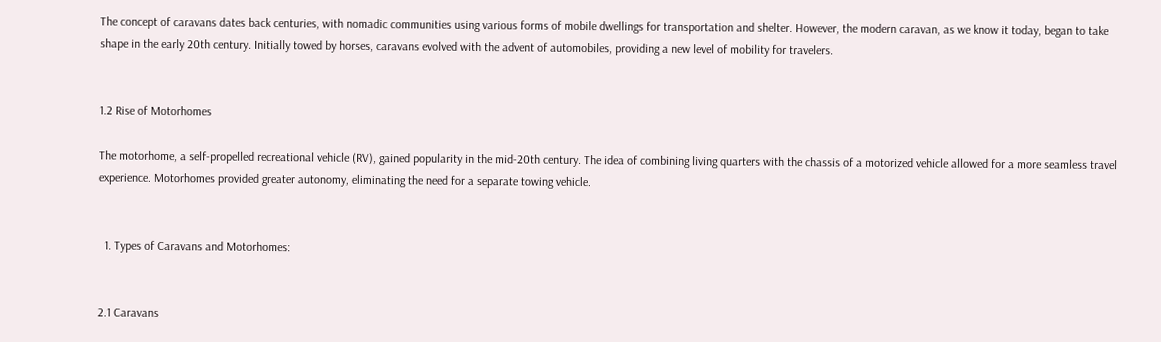The concept of caravans dates back centuries, with nomadic communities using various forms of mobile dwellings for transportation and shelter. However, the modern caravan, as we know it today, began to take shape in the early 20th century. Initially towed by horses, caravans evolved with the advent of automobiles, providing a new level of mobility for travelers.


1.2 Rise of Motorhomes

The motorhome, a self-propelled recreational vehicle (RV), gained popularity in the mid-20th century. The idea of combining living quarters with the chassis of a motorized vehicle allowed for a more seamless travel experience. Motorhomes provided greater autonomy, eliminating the need for a separate towing vehicle.


  1. Types of Caravans and Motorhomes:


2.1 Caravans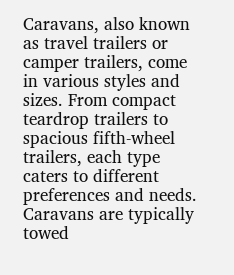Caravans, also known as travel trailers or camper trailers, come in various styles and sizes. From compact teardrop trailers to spacious fifth-wheel trailers, each type caters to different preferences and needs. Caravans are typically towed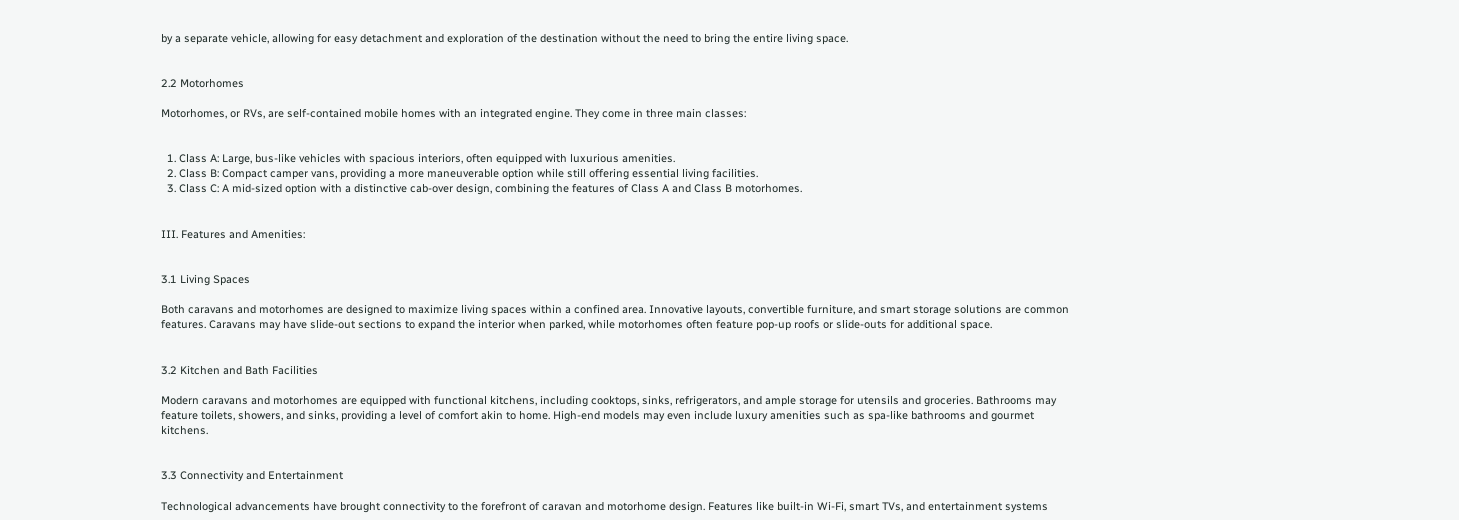by a separate vehicle, allowing for easy detachment and exploration of the destination without the need to bring the entire living space.


2.2 Motorhomes

Motorhomes, or RVs, are self-contained mobile homes with an integrated engine. They come in three main classes:


  1. Class A: Large, bus-like vehicles with spacious interiors, often equipped with luxurious amenities.
  2. Class B: Compact camper vans, providing a more maneuverable option while still offering essential living facilities.
  3. Class C: A mid-sized option with a distinctive cab-over design, combining the features of Class A and Class B motorhomes.


III. Features and Amenities:


3.1 Living Spaces

Both caravans and motorhomes are designed to maximize living spaces within a confined area. Innovative layouts, convertible furniture, and smart storage solutions are common features. Caravans may have slide-out sections to expand the interior when parked, while motorhomes often feature pop-up roofs or slide-outs for additional space.


3.2 Kitchen and Bath Facilities

Modern caravans and motorhomes are equipped with functional kitchens, including cooktops, sinks, refrigerators, and ample storage for utensils and groceries. Bathrooms may feature toilets, showers, and sinks, providing a level of comfort akin to home. High-end models may even include luxury amenities such as spa-like bathrooms and gourmet kitchens.


3.3 Connectivity and Entertainment

Technological advancements have brought connectivity to the forefront of caravan and motorhome design. Features like built-in Wi-Fi, smart TVs, and entertainment systems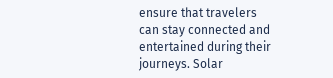ensure that travelers can stay connected and entertained during their journeys. Solar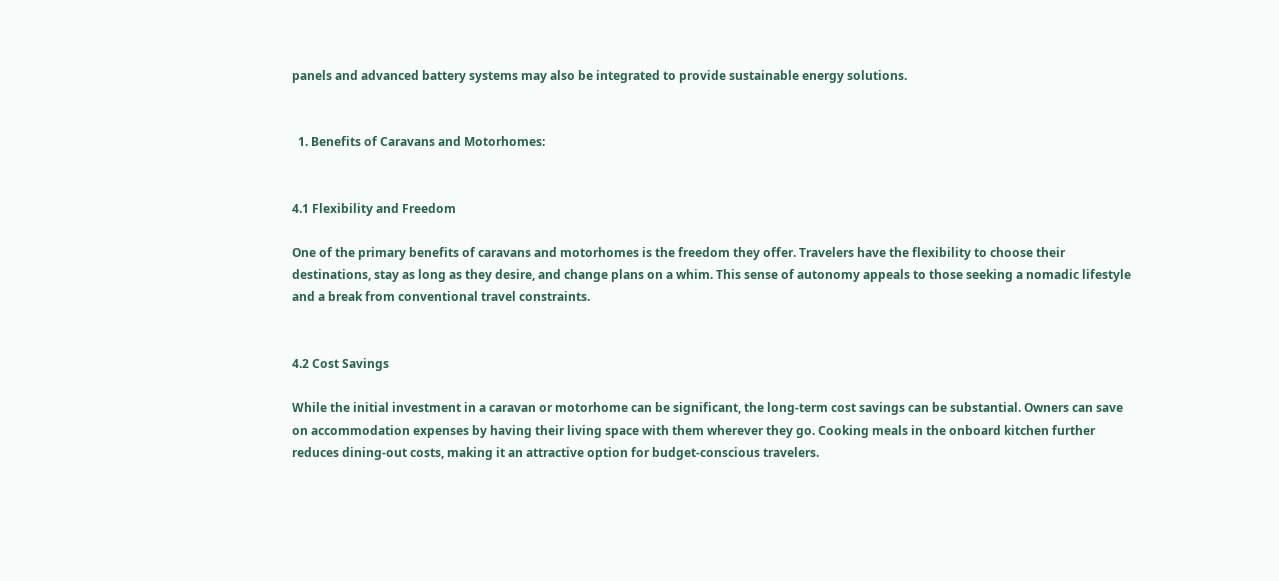panels and advanced battery systems may also be integrated to provide sustainable energy solutions.


  1. Benefits of Caravans and Motorhomes:


4.1 Flexibility and Freedom

One of the primary benefits of caravans and motorhomes is the freedom they offer. Travelers have the flexibility to choose their destinations, stay as long as they desire, and change plans on a whim. This sense of autonomy appeals to those seeking a nomadic lifestyle and a break from conventional travel constraints.


4.2 Cost Savings

While the initial investment in a caravan or motorhome can be significant, the long-term cost savings can be substantial. Owners can save on accommodation expenses by having their living space with them wherever they go. Cooking meals in the onboard kitchen further reduces dining-out costs, making it an attractive option for budget-conscious travelers.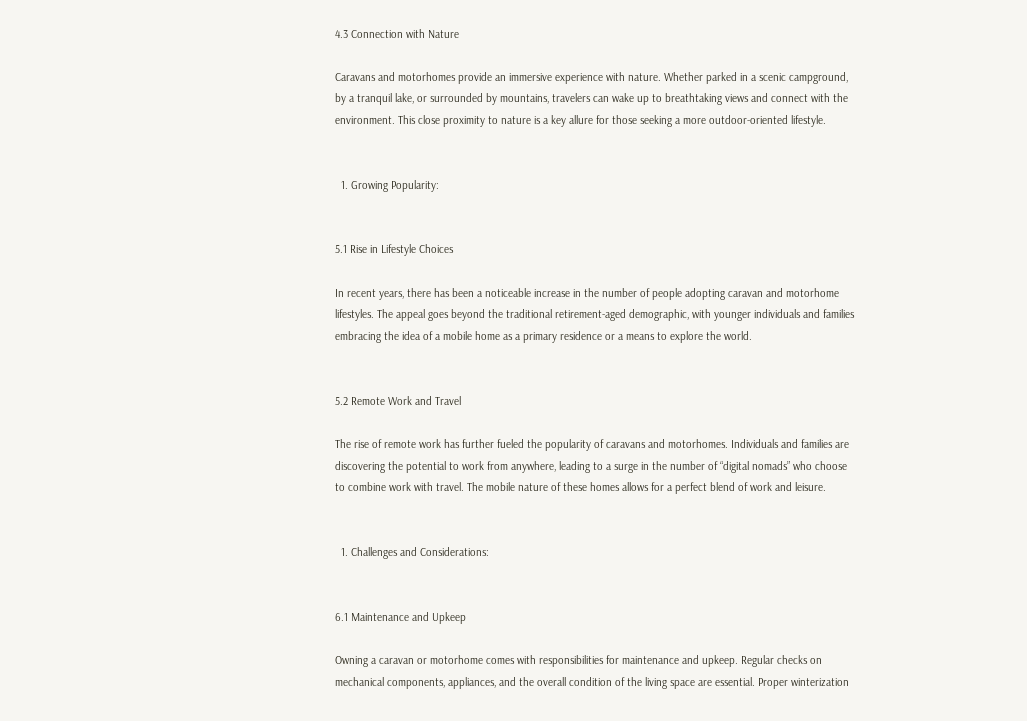4.3 Connection with Nature

Caravans and motorhomes provide an immersive experience with nature. Whether parked in a scenic campground, by a tranquil lake, or surrounded by mountains, travelers can wake up to breathtaking views and connect with the environment. This close proximity to nature is a key allure for those seeking a more outdoor-oriented lifestyle.


  1. Growing Popularity:


5.1 Rise in Lifestyle Choices

In recent years, there has been a noticeable increase in the number of people adopting caravan and motorhome lifestyles. The appeal goes beyond the traditional retirement-aged demographic, with younger individuals and families embracing the idea of a mobile home as a primary residence or a means to explore the world.


5.2 Remote Work and Travel

The rise of remote work has further fueled the popularity of caravans and motorhomes. Individuals and families are discovering the potential to work from anywhere, leading to a surge in the number of “digital nomads” who choose to combine work with travel. The mobile nature of these homes allows for a perfect blend of work and leisure.


  1. Challenges and Considerations:


6.1 Maintenance and Upkeep

Owning a caravan or motorhome comes with responsibilities for maintenance and upkeep. Regular checks on mechanical components, appliances, and the overall condition of the living space are essential. Proper winterization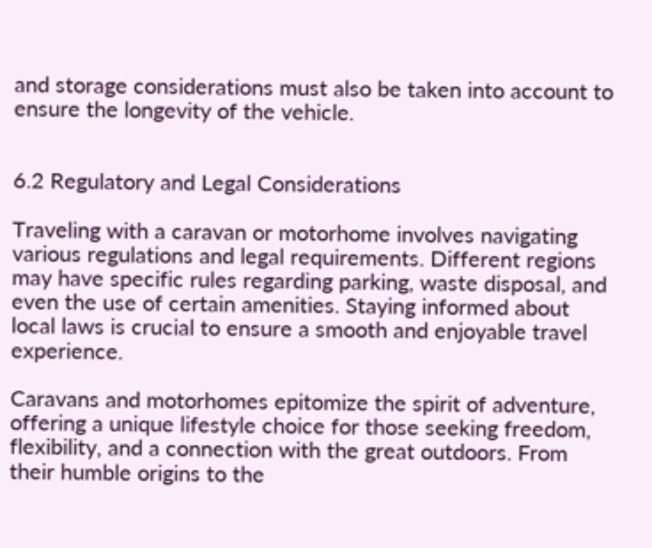and storage considerations must also be taken into account to ensure the longevity of the vehicle.


6.2 Regulatory and Legal Considerations

Traveling with a caravan or motorhome involves navigating various regulations and legal requirements. Different regions may have specific rules regarding parking, waste disposal, and even the use of certain amenities. Staying informed about local laws is crucial to ensure a smooth and enjoyable travel experience.

Caravans and motorhomes epitomize the spirit of adventure, offering a unique lifestyle choice for those seeking freedom, flexibility, and a connection with the great outdoors. From their humble origins to the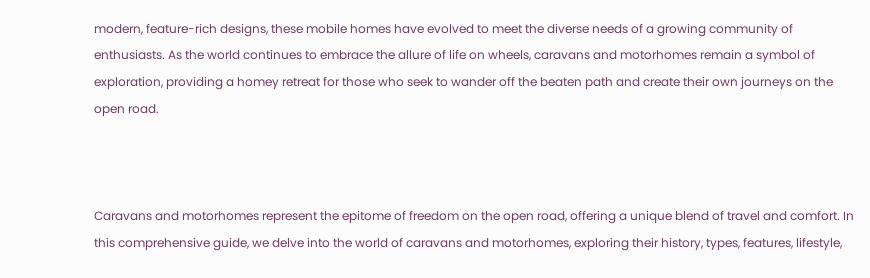modern, feature-rich designs, these mobile homes have evolved to meet the diverse needs of a growing community of enthusiasts. As the world continues to embrace the allure of life on wheels, caravans and motorhomes remain a symbol of exploration, providing a homey retreat for those who seek to wander off the beaten path and create their own journeys on the open road.



Caravans and motorhomes represent the epitome of freedom on the open road, offering a unique blend of travel and comfort. In this comprehensive guide, we delve into the world of caravans and motorhomes, exploring their history, types, features, lifestyle,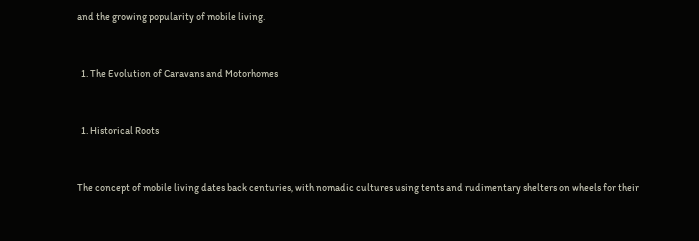and the growing popularity of mobile living.


  1. The Evolution of Caravans and Motorhomes


  1. Historical Roots


The concept of mobile living dates back centuries, with nomadic cultures using tents and rudimentary shelters on wheels for their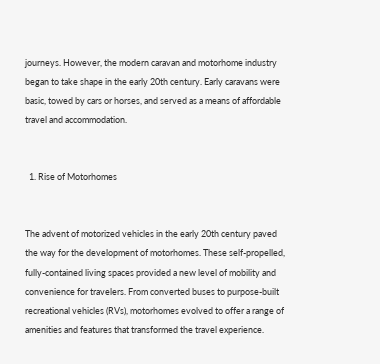journeys. However, the modern caravan and motorhome industry began to take shape in the early 20th century. Early caravans were basic, towed by cars or horses, and served as a means of affordable travel and accommodation.


  1. Rise of Motorhomes


The advent of motorized vehicles in the early 20th century paved the way for the development of motorhomes. These self-propelled, fully-contained living spaces provided a new level of mobility and convenience for travelers. From converted buses to purpose-built recreational vehicles (RVs), motorhomes evolved to offer a range of amenities and features that transformed the travel experience.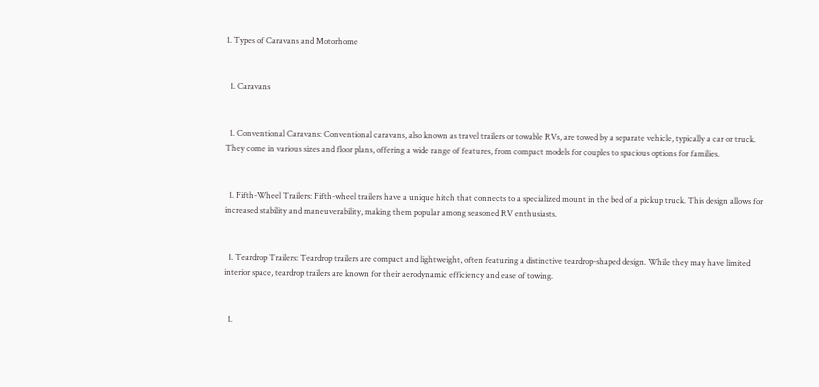1. Types of Caravans and Motorhome


  1. Caravans


  1. Conventional Caravans: Conventional caravans, also known as travel trailers or towable RVs, are towed by a separate vehicle, typically a car or truck. They come in various sizes and floor plans, offering a wide range of features, from compact models for couples to spacious options for families.


  1. Fifth-Wheel Trailers: Fifth-wheel trailers have a unique hitch that connects to a specialized mount in the bed of a pickup truck. This design allows for increased stability and maneuverability, making them popular among seasoned RV enthusiasts.


  1. Teardrop Trailers: Teardrop trailers are compact and lightweight, often featuring a distinctive teardrop-shaped design. While they may have limited interior space, teardrop trailers are known for their aerodynamic efficiency and ease of towing.


  1.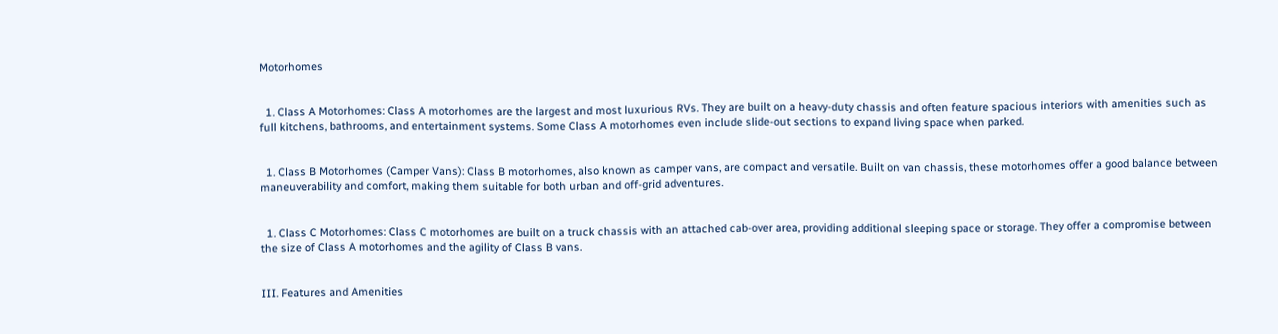Motorhomes


  1. Class A Motorhomes: Class A motorhomes are the largest and most luxurious RVs. They are built on a heavy-duty chassis and often feature spacious interiors with amenities such as full kitchens, bathrooms, and entertainment systems. Some Class A motorhomes even include slide-out sections to expand living space when parked.


  1. Class B Motorhomes (Camper Vans): Class B motorhomes, also known as camper vans, are compact and versatile. Built on van chassis, these motorhomes offer a good balance between maneuverability and comfort, making them suitable for both urban and off-grid adventures.


  1. Class C Motorhomes: Class C motorhomes are built on a truck chassis with an attached cab-over area, providing additional sleeping space or storage. They offer a compromise between the size of Class A motorhomes and the agility of Class B vans.


III. Features and Amenities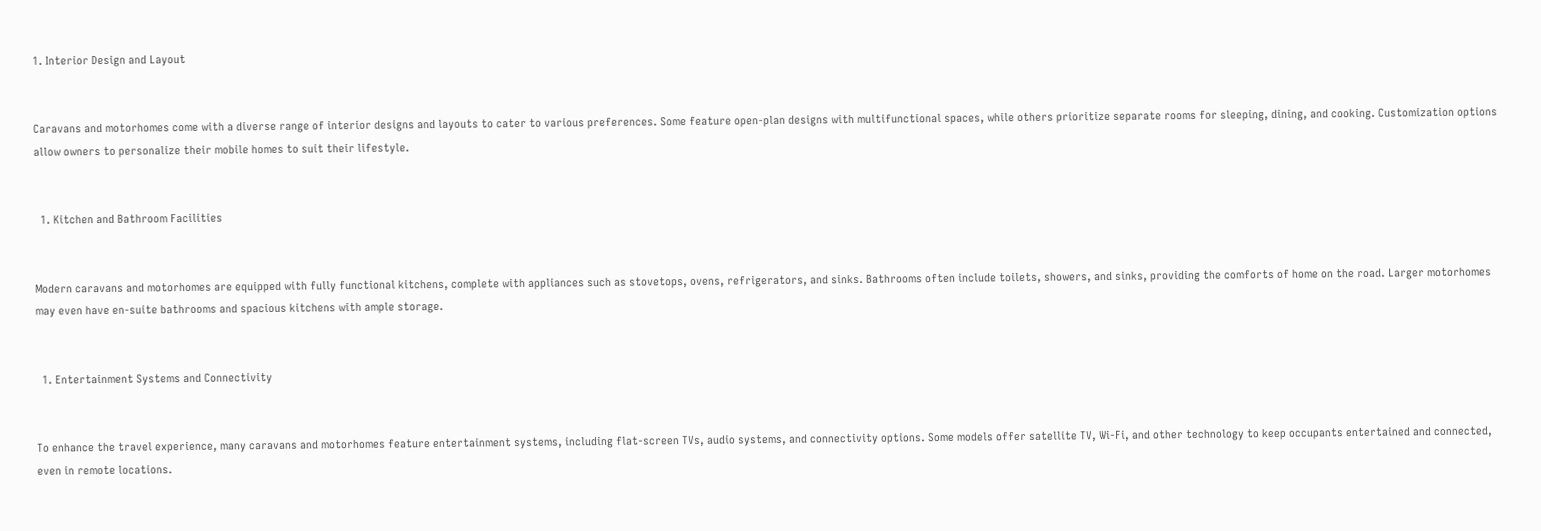1. Interior Design and Layout


Caravans and motorhomes come with a diverse range of interior designs and layouts to cater to various preferences. Some feature open-plan designs with multifunctional spaces, while others prioritize separate rooms for sleeping, dining, and cooking. Customization options allow owners to personalize their mobile homes to suit their lifestyle.


  1. Kitchen and Bathroom Facilities


Modern caravans and motorhomes are equipped with fully functional kitchens, complete with appliances such as stovetops, ovens, refrigerators, and sinks. Bathrooms often include toilets, showers, and sinks, providing the comforts of home on the road. Larger motorhomes may even have en-suite bathrooms and spacious kitchens with ample storage.


  1. Entertainment Systems and Connectivity


To enhance the travel experience, many caravans and motorhomes feature entertainment systems, including flat-screen TVs, audio systems, and connectivity options. Some models offer satellite TV, Wi-Fi, and other technology to keep occupants entertained and connected, even in remote locations.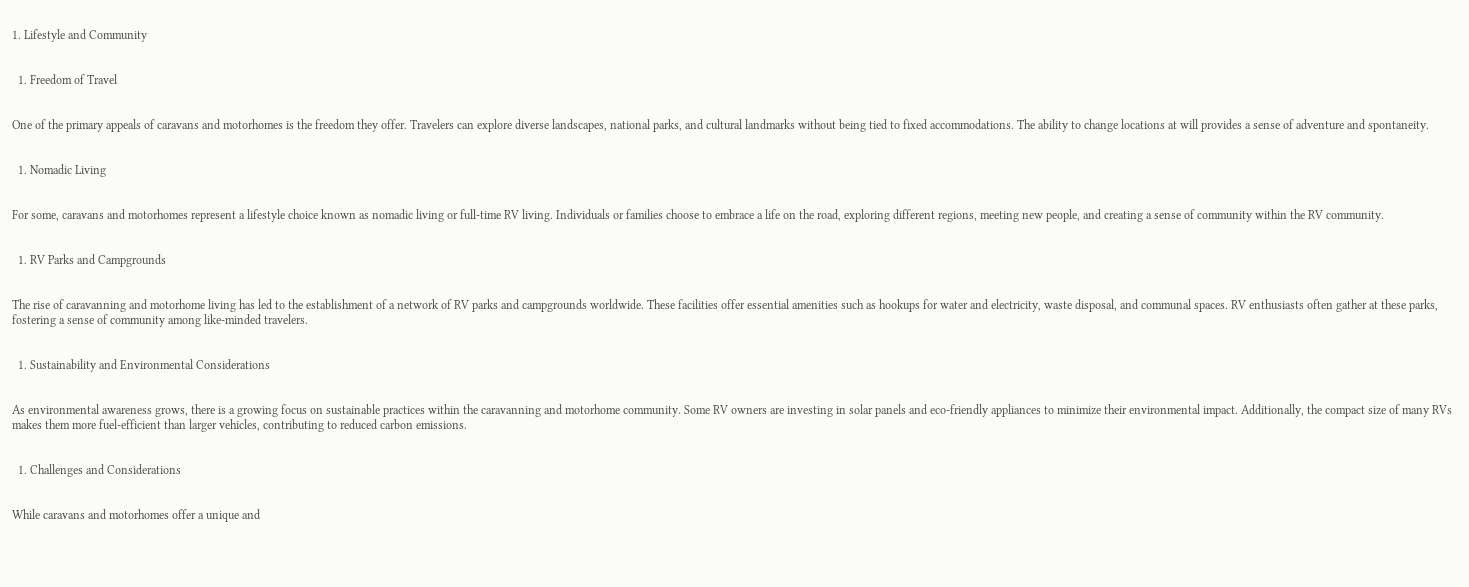1. Lifestyle and Community


  1. Freedom of Travel


One of the primary appeals of caravans and motorhomes is the freedom they offer. Travelers can explore diverse landscapes, national parks, and cultural landmarks without being tied to fixed accommodations. The ability to change locations at will provides a sense of adventure and spontaneity.


  1. Nomadic Living


For some, caravans and motorhomes represent a lifestyle choice known as nomadic living or full-time RV living. Individuals or families choose to embrace a life on the road, exploring different regions, meeting new people, and creating a sense of community within the RV community.


  1. RV Parks and Campgrounds


The rise of caravanning and motorhome living has led to the establishment of a network of RV parks and campgrounds worldwide. These facilities offer essential amenities such as hookups for water and electricity, waste disposal, and communal spaces. RV enthusiasts often gather at these parks, fostering a sense of community among like-minded travelers.


  1. Sustainability and Environmental Considerations


As environmental awareness grows, there is a growing focus on sustainable practices within the caravanning and motorhome community. Some RV owners are investing in solar panels and eco-friendly appliances to minimize their environmental impact. Additionally, the compact size of many RVs makes them more fuel-efficient than larger vehicles, contributing to reduced carbon emissions.


  1. Challenges and Considerations


While caravans and motorhomes offer a unique and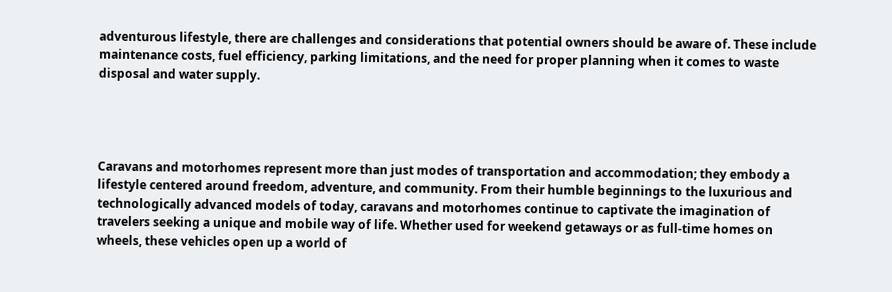adventurous lifestyle, there are challenges and considerations that potential owners should be aware of. These include maintenance costs, fuel efficiency, parking limitations, and the need for proper planning when it comes to waste disposal and water supply.




Caravans and motorhomes represent more than just modes of transportation and accommodation; they embody a lifestyle centered around freedom, adventure, and community. From their humble beginnings to the luxurious and technologically advanced models of today, caravans and motorhomes continue to captivate the imagination of travelers seeking a unique and mobile way of life. Whether used for weekend getaways or as full-time homes on wheels, these vehicles open up a world of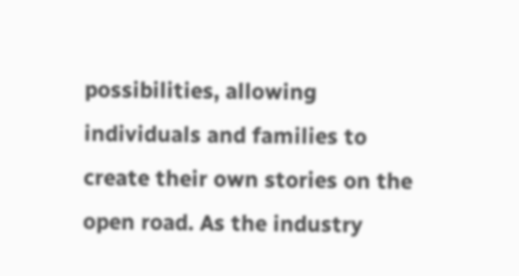possibilities, allowing individuals and families to create their own stories on the open road. As the industry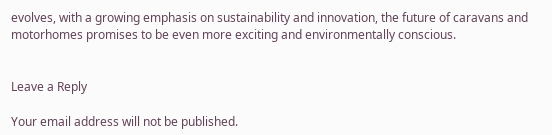evolves, with a growing emphasis on sustainability and innovation, the future of caravans and motorhomes promises to be even more exciting and environmentally conscious.


Leave a Reply

Your email address will not be published.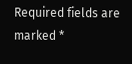Required fields are marked *